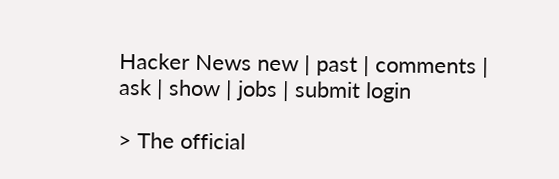Hacker News new | past | comments | ask | show | jobs | submit login

> The official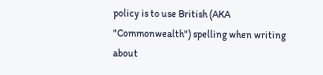policy is to use British (AKA "Commonwealth") spelling when writing about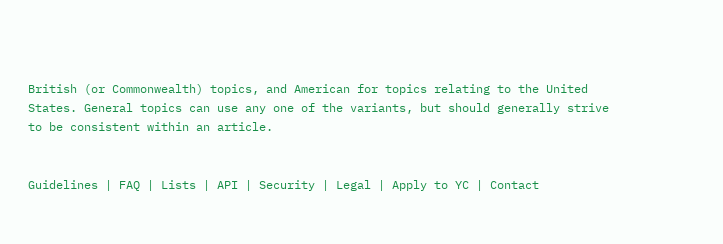British (or Commonwealth) topics, and American for topics relating to the United States. General topics can use any one of the variants, but should generally strive to be consistent within an article.


Guidelines | FAQ | Lists | API | Security | Legal | Apply to YC | Contact